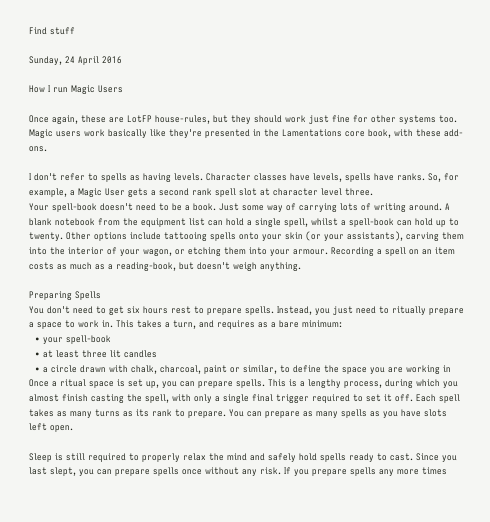Find stuff

Sunday, 24 April 2016

How I run Magic Users

Once again, these are LotFP house-rules, but they should work just fine for other systems too. Magic users work basically like they're presented in the Lamentations core book, with these add-ons.

I don't refer to spells as having levels. Character classes have levels, spells have ranks. So, for example, a Magic User gets a second rank spell slot at character level three.
Your spell-book doesn't need to be a book. Just some way of carrying lots of writing around. A blank notebook from the equipment list can hold a single spell, whilst a spell-book can hold up to twenty. Other options include tattooing spells onto your skin (or your assistants), carving them into the interior of your wagon, or etching them into your armour. Recording a spell on an item costs as much as a reading-book, but doesn't weigh anything.

Preparing Spells
You don't need to get six hours rest to prepare spells. Instead, you just need to ritually prepare a space to work in. This takes a turn, and requires as a bare minimum:
  • your spell-book
  • at least three lit candles
  • a circle drawn with chalk, charcoal, paint or similar, to define the space you are working in
Once a ritual space is set up, you can prepare spells. This is a lengthy process, during which you almost finish casting the spell, with only a single final trigger required to set it off. Each spell takes as many turns as its rank to prepare. You can prepare as many spells as you have slots left open.

Sleep is still required to properly relax the mind and safely hold spells ready to cast. Since you last slept, you can prepare spells once without any risk. If you prepare spells any more times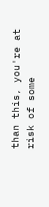than this, you're at risk of some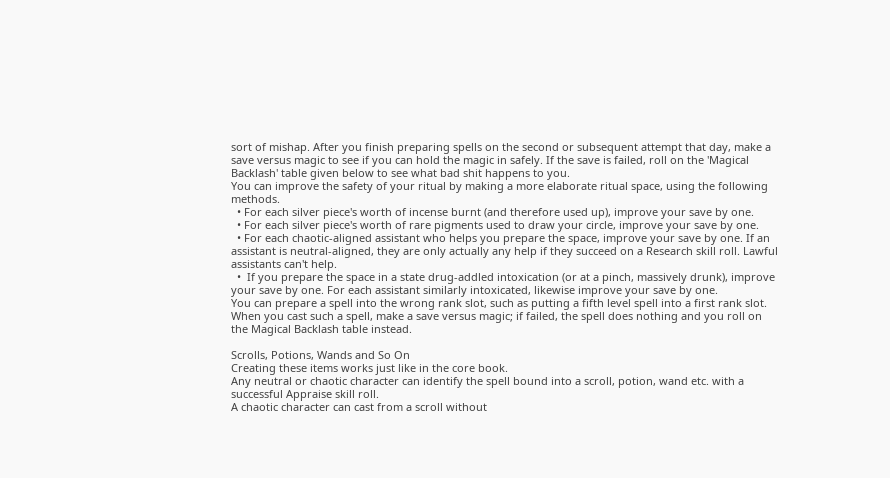sort of mishap. After you finish preparing spells on the second or subsequent attempt that day, make a save versus magic to see if you can hold the magic in safely. If the save is failed, roll on the 'Magical Backlash' table given below to see what bad shit happens to you.
You can improve the safety of your ritual by making a more elaborate ritual space, using the following methods.
  • For each silver piece's worth of incense burnt (and therefore used up), improve your save by one.
  • For each silver piece's worth of rare pigments used to draw your circle, improve your save by one.
  • For each chaotic-aligned assistant who helps you prepare the space, improve your save by one. If an assistant is neutral-aligned, they are only actually any help if they succeed on a Research skill roll. Lawful assistants can't help.
  •  If you prepare the space in a state drug-addled intoxication (or at a pinch, massively drunk), improve your save by one. For each assistant similarly intoxicated, likewise improve your save by one.
You can prepare a spell into the wrong rank slot, such as putting a fifth level spell into a first rank slot. When you cast such a spell, make a save versus magic; if failed, the spell does nothing and you roll on the Magical Backlash table instead.

Scrolls, Potions, Wands and So On
Creating these items works just like in the core book.
Any neutral or chaotic character can identify the spell bound into a scroll, potion, wand etc. with a successful Appraise skill roll.
A chaotic character can cast from a scroll without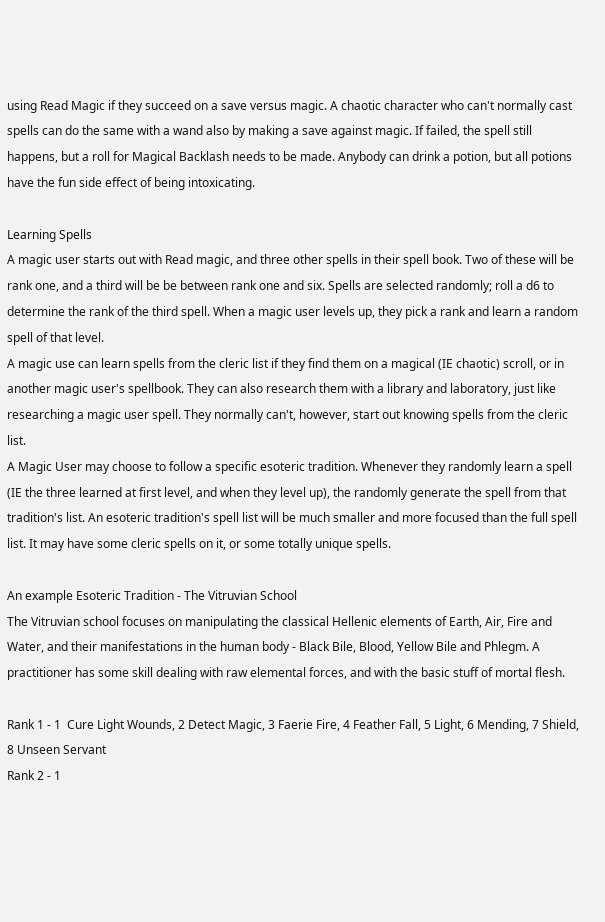using Read Magic if they succeed on a save versus magic. A chaotic character who can't normally cast spells can do the same with a wand also by making a save against magic. If failed, the spell still happens, but a roll for Magical Backlash needs to be made. Anybody can drink a potion, but all potions have the fun side effect of being intoxicating.

Learning Spells
A magic user starts out with Read magic, and three other spells in their spell book. Two of these will be rank one, and a third will be be between rank one and six. Spells are selected randomly; roll a d6 to determine the rank of the third spell. When a magic user levels up, they pick a rank and learn a random spell of that level.
A magic use can learn spells from the cleric list if they find them on a magical (IE chaotic) scroll, or in another magic user's spellbook. They can also research them with a library and laboratory, just like researching a magic user spell. They normally can't, however, start out knowing spells from the cleric list.
A Magic User may choose to follow a specific esoteric tradition. Whenever they randomly learn a spell (IE the three learned at first level, and when they level up), the randomly generate the spell from that tradition's list. An esoteric tradition's spell list will be much smaller and more focused than the full spell list. It may have some cleric spells on it, or some totally unique spells.

An example Esoteric Tradition - The Vitruvian School
The Vitruvian school focuses on manipulating the classical Hellenic elements of Earth, Air, Fire and Water, and their manifestations in the human body - Black Bile, Blood, Yellow Bile and Phlegm. A practitioner has some skill dealing with raw elemental forces, and with the basic stuff of mortal flesh.

Rank 1 - 1  Cure Light Wounds, 2 Detect Magic, 3 Faerie Fire, 4 Feather Fall, 5 Light, 6 Mending, 7 Shield, 8 Unseen Servant
Rank 2 - 1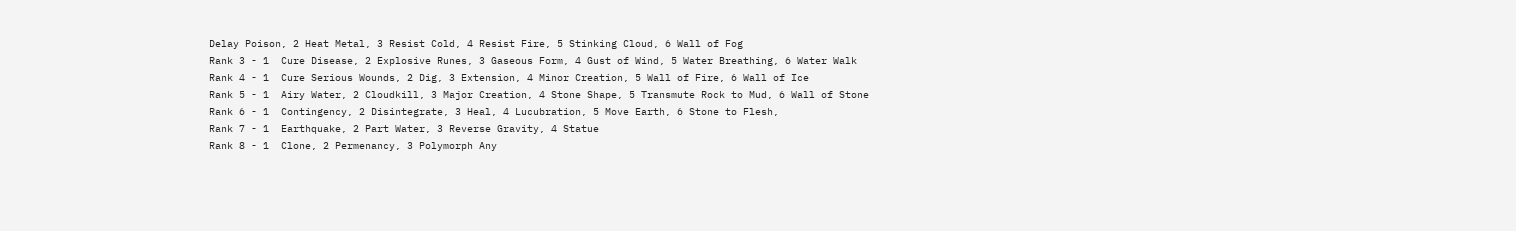Delay Poison, 2 Heat Metal, 3 Resist Cold, 4 Resist Fire, 5 Stinking Cloud, 6 Wall of Fog
Rank 3 - 1  Cure Disease, 2 Explosive Runes, 3 Gaseous Form, 4 Gust of Wind, 5 Water Breathing, 6 Water Walk
Rank 4 - 1  Cure Serious Wounds, 2 Dig, 3 Extension, 4 Minor Creation, 5 Wall of Fire, 6 Wall of Ice
Rank 5 - 1  Airy Water, 2 Cloudkill, 3 Major Creation, 4 Stone Shape, 5 Transmute Rock to Mud, 6 Wall of Stone
Rank 6 - 1  Contingency, 2 Disintegrate, 3 Heal, 4 Lucubration, 5 Move Earth, 6 Stone to Flesh,
Rank 7 - 1  Earthquake, 2 Part Water, 3 Reverse Gravity, 4 Statue
Rank 8 - 1  Clone, 2 Permenancy, 3 Polymorph Any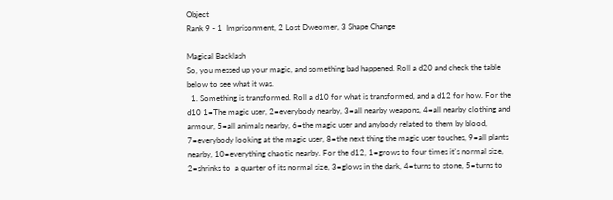Object
Rank 9 - 1  Imprisonment, 2 Lost Dweomer, 3 Shape Change

Magical Backlash
So, you messed up your magic, and something bad happened. Roll a d20 and check the table below to see what it was.
  1. Something is transformed. Roll a d10 for what is transformed, and a d12 for how. For the d10 1=The magic user, 2=everybody nearby, 3=all nearby weapons, 4=all nearby clothing and armour, 5=all animals nearby, 6=the magic user and anybody related to them by blood, 7=everybody looking at the magic user, 8=the next thing the magic user touches, 9=all plants nearby, 10=everything chaotic nearby. For the d12, 1=grows to four times it's normal size, 2=shrinks to  a quarter of its normal size, 3=glows in the dark, 4=turns to stone, 5=turns to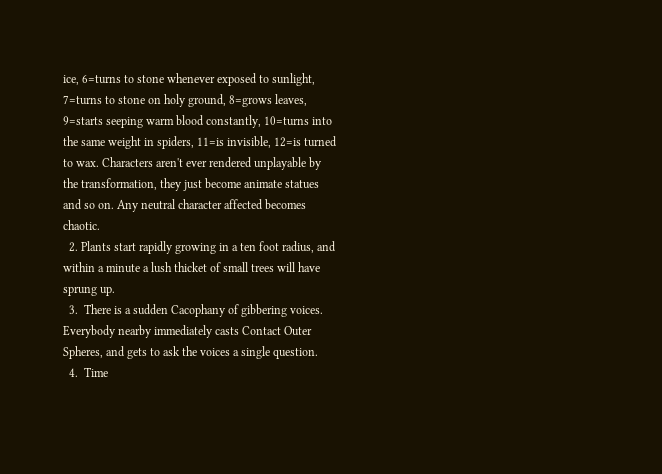ice, 6=turns to stone whenever exposed to sunlight, 7=turns to stone on holy ground, 8=grows leaves, 9=starts seeping warm blood constantly, 10=turns into the same weight in spiders, 11=is invisible, 12=is turned to wax. Characters aren't ever rendered unplayable by the transformation, they just become animate statues and so on. Any neutral character affected becomes chaotic.
  2. Plants start rapidly growing in a ten foot radius, and within a minute a lush thicket of small trees will have sprung up.
  3.  There is a sudden Cacophany of gibbering voices. Everybody nearby immediately casts Contact Outer Spheres, and gets to ask the voices a single question.
  4.  Time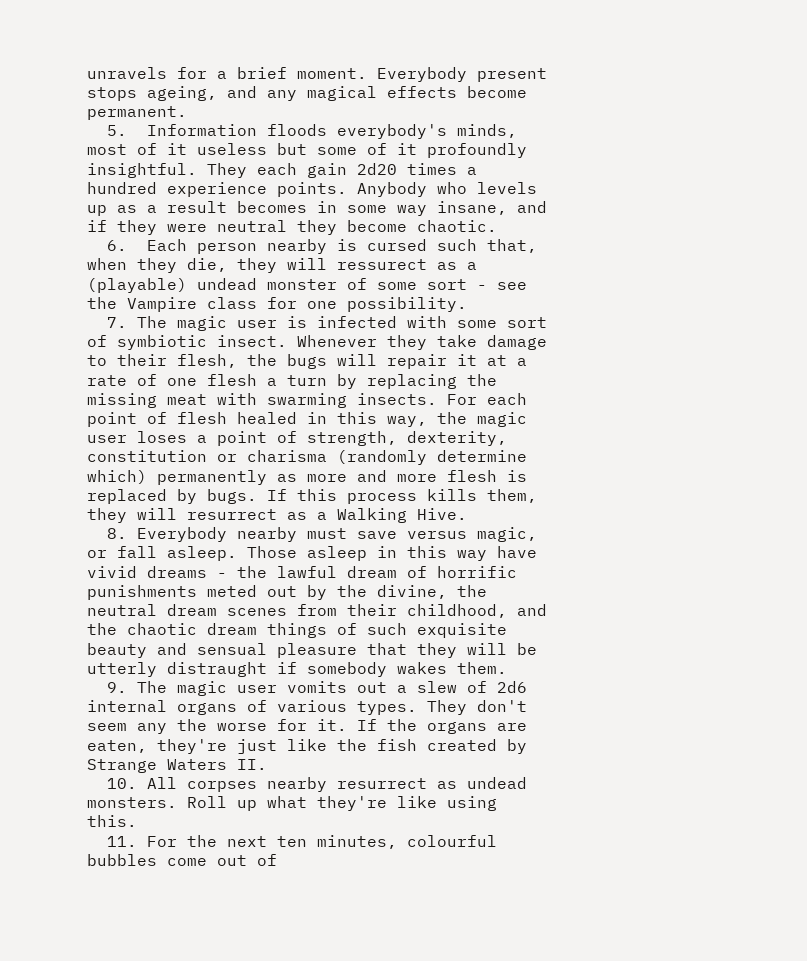unravels for a brief moment. Everybody present stops ageing, and any magical effects become permanent.
  5.  Information floods everybody's minds, most of it useless but some of it profoundly insightful. They each gain 2d20 times a hundred experience points. Anybody who levels up as a result becomes in some way insane, and if they were neutral they become chaotic.
  6.  Each person nearby is cursed such that, when they die, they will ressurect as a (playable) undead monster of some sort - see the Vampire class for one possibility.
  7. The magic user is infected with some sort of symbiotic insect. Whenever they take damage to their flesh, the bugs will repair it at a rate of one flesh a turn by replacing the missing meat with swarming insects. For each point of flesh healed in this way, the magic user loses a point of strength, dexterity, constitution or charisma (randomly determine which) permanently as more and more flesh is replaced by bugs. If this process kills them, they will resurrect as a Walking Hive.
  8. Everybody nearby must save versus magic, or fall asleep. Those asleep in this way have vivid dreams - the lawful dream of horrific punishments meted out by the divine, the neutral dream scenes from their childhood, and the chaotic dream things of such exquisite beauty and sensual pleasure that they will be utterly distraught if somebody wakes them.
  9. The magic user vomits out a slew of 2d6 internal organs of various types. They don't seem any the worse for it. If the organs are eaten, they're just like the fish created by Strange Waters II.
  10. All corpses nearby resurrect as undead monsters. Roll up what they're like using this.
  11. For the next ten minutes, colourful bubbles come out of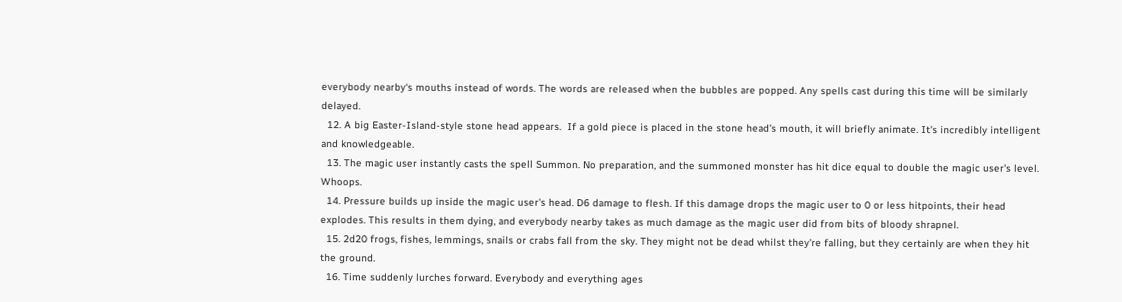everybody nearby‘s mouths instead of words. The words are released when the bubbles are popped. Any spells cast during this time will be similarly delayed.
  12. A big Easter-Island-style stone head appears.  If a gold piece is placed in the stone head's mouth, it will briefly animate. It's incredibly intelligent and knowledgeable.
  13. The magic user instantly casts the spell Summon. No preparation, and the summoned monster has hit dice equal to double the magic user's level. Whoops.
  14. Pressure builds up inside the magic user's head. D6 damage to flesh. If this damage drops the magic user to 0 or less hitpoints, their head explodes. This results in them dying, and everybody nearby takes as much damage as the magic user did from bits of bloody shrapnel.
  15. 2d20 frogs, fishes, lemmings, snails or crabs fall from the sky. They might not be dead whilst they're falling, but they certainly are when they hit the ground.
  16. Time suddenly lurches forward. Everybody and everything ages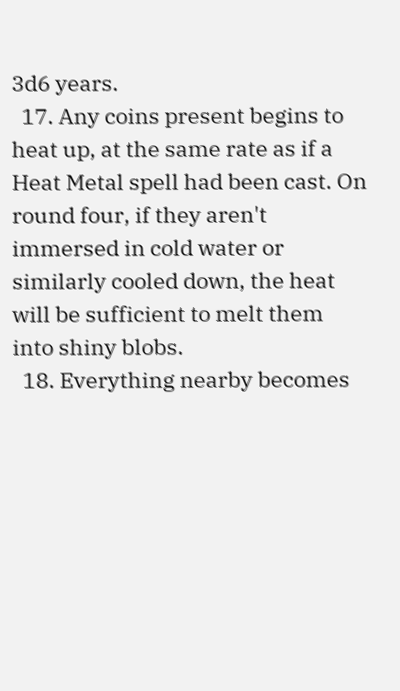3d6 years.
  17. Any coins present begins to heat up, at the same rate as if a Heat Metal spell had been cast. On round four, if they aren't immersed in cold water or similarly cooled down, the heat will be sufficient to melt them into shiny blobs.
  18. Everything nearby becomes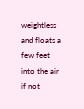weightless and floats a few feet into the air if not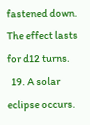fastened down. The effect lasts for d12 turns.
  19. A solar eclipse occurs.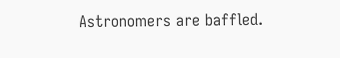Astronomers are baffled.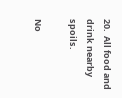20.  All food and drink nearby spoils.

No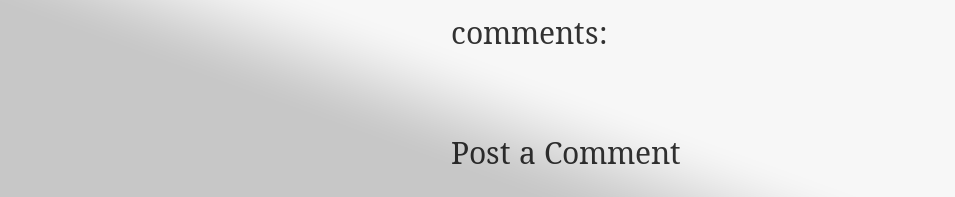comments:

Post a Comment